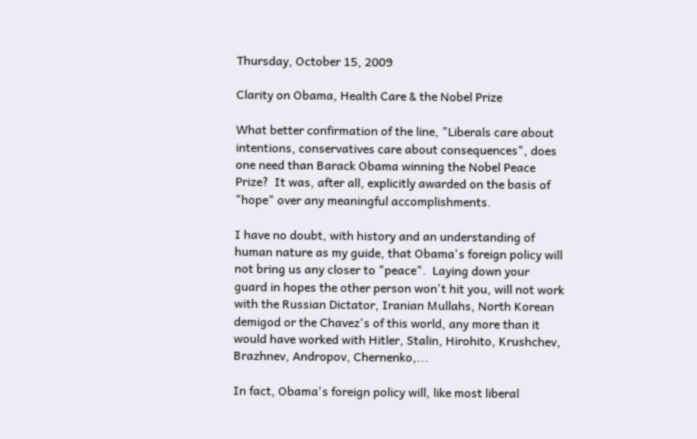Thursday, October 15, 2009

Clarity on Obama, Health Care & the Nobel Prize

What better confirmation of the line, "Liberals care about intentions, conservatives care about consequences", does one need than Barack Obama winning the Nobel Peace Prize?  It was, after all, explicitly awarded on the basis of "hope" over any meaningful accomplishments.

I have no doubt, with history and an understanding of human nature as my guide, that Obama's foreign policy will not bring us any closer to "peace".  Laying down your guard in hopes the other person won't hit you, will not work with the Russian Dictator, Iranian Mullahs, North Korean demigod or the Chavez's of this world, any more than it would have worked with Hitler, Stalin, Hirohito, Krushchev, Brazhnev, Andropov, Chernenko,...

In fact, Obama's foreign policy will, like most liberal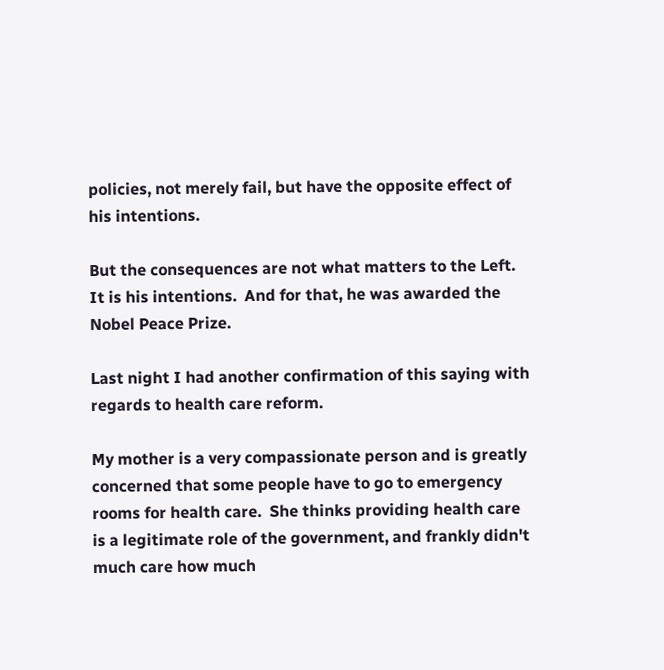policies, not merely fail, but have the opposite effect of his intentions.

But the consequences are not what matters to the Left.  It is his intentions.  And for that, he was awarded the Nobel Peace Prize.

Last night I had another confirmation of this saying with regards to health care reform.

My mother is a very compassionate person and is greatly concerned that some people have to go to emergency rooms for health care.  She thinks providing health care is a legitimate role of the government, and frankly didn't much care how much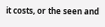it costs, or the seen and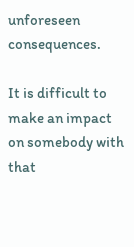unforeseen consequences.

It is difficult to make an impact on somebody with that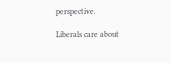perspective.

Liberals care about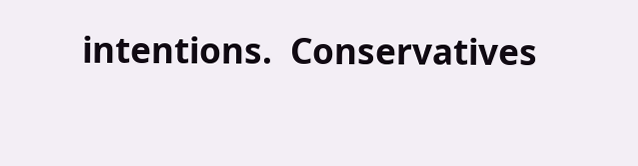intentions.  Conservatives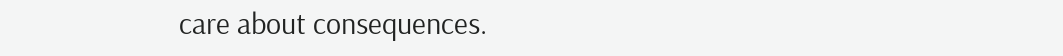care about consequences.